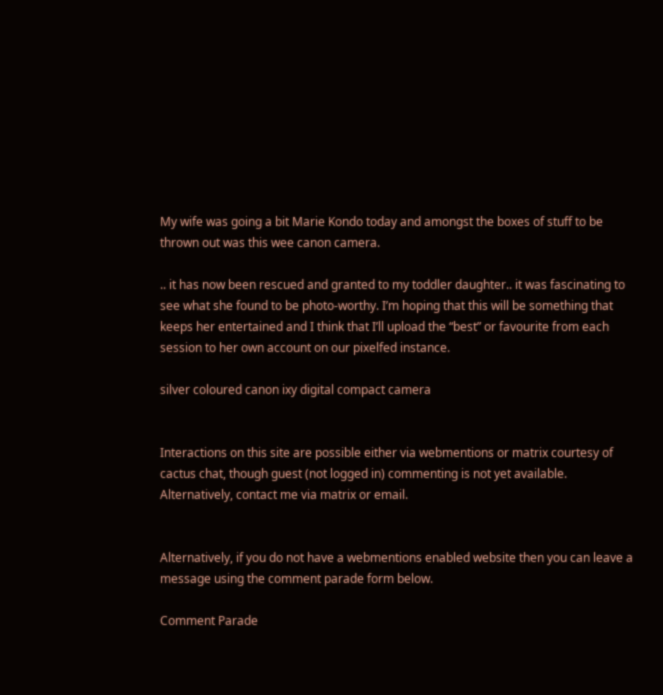My wife was going a bit Marie Kondo today and amongst the boxes of stuff to be thrown out was this wee canon camera.

.. it has now been rescued and granted to my toddler daughter.. it was fascinating to see what she found to be photo-worthy. I’m hoping that this will be something that keeps her entertained and I think that I’ll upload the “best” or favourite from each session to her own account on our pixelfed instance.

silver coloured canon ixy digital compact camera


Interactions on this site are possible either via webmentions or matrix courtesy of cactus chat, though guest (not logged in) commenting is not yet available. Alternatively, contact me via matrix or email.


Alternatively, if you do not have a webmentions enabled website then you can leave a message using the comment parade form below.

Comment Parade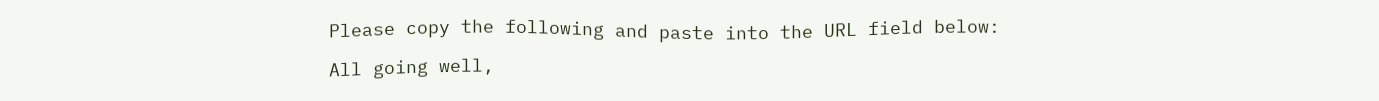Please copy the following and paste into the URL field below:

All going well,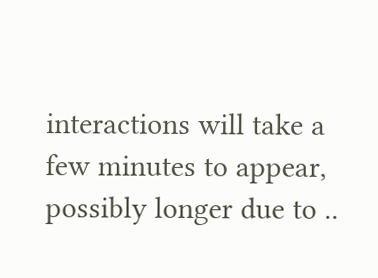interactions will take a few minutes to appear, possibly longer due to ..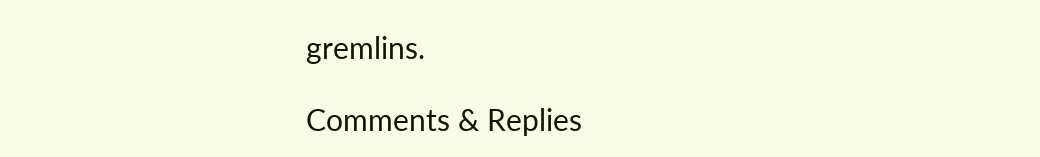gremlins.

Comments & Replies